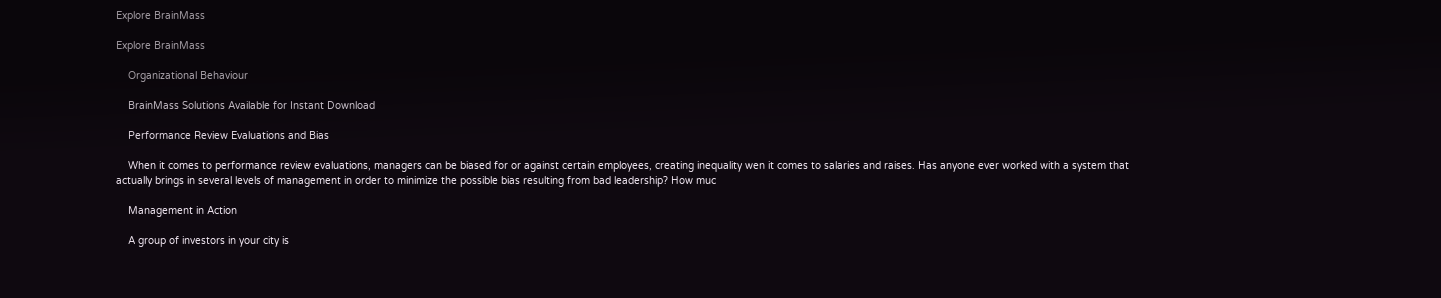Explore BrainMass

Explore BrainMass

    Organizational Behaviour

    BrainMass Solutions Available for Instant Download

    Performance Review Evaluations and Bias

    When it comes to performance review evaluations, managers can be biased for or against certain employees, creating inequality wen it comes to salaries and raises. Has anyone ever worked with a system that actually brings in several levels of management in order to minimize the possible bias resulting from bad leadership? How muc

    Management in Action

    A group of investors in your city is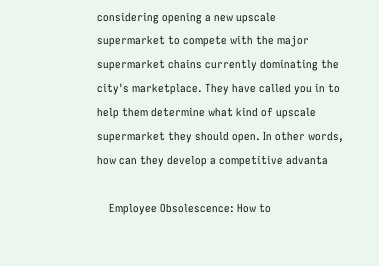considering opening a new upscale supermarket to compete with the major supermarket chains currently dominating the city's marketplace. They have called you in to help them determine what kind of upscale supermarket they should open. In other words, how can they develop a competitive advanta

    Employee Obsolescence: How to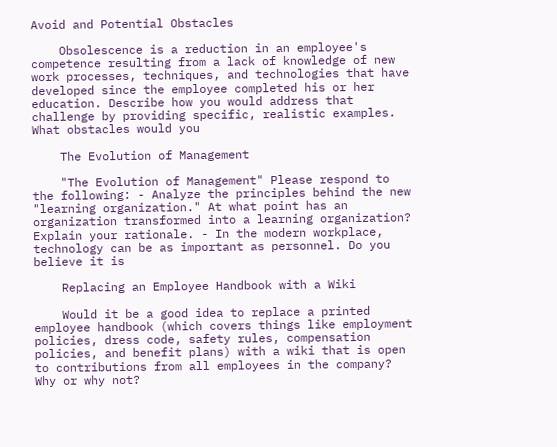Avoid and Potential Obstacles

    Obsolescence is a reduction in an employee's competence resulting from a lack of knowledge of new work processes, techniques, and technologies that have developed since the employee completed his or her education. Describe how you would address that challenge by providing specific, realistic examples. What obstacles would you

    The Evolution of Management

    "The Evolution of Management" Please respond to the following: - Analyze the principles behind the new "learning organization." At what point has an organization transformed into a learning organization? Explain your rationale. - In the modern workplace, technology can be as important as personnel. Do you believe it is

    Replacing an Employee Handbook with a Wiki

    Would it be a good idea to replace a printed employee handbook (which covers things like employment policies, dress code, safety rules, compensation policies, and benefit plans) with a wiki that is open to contributions from all employees in the company? Why or why not?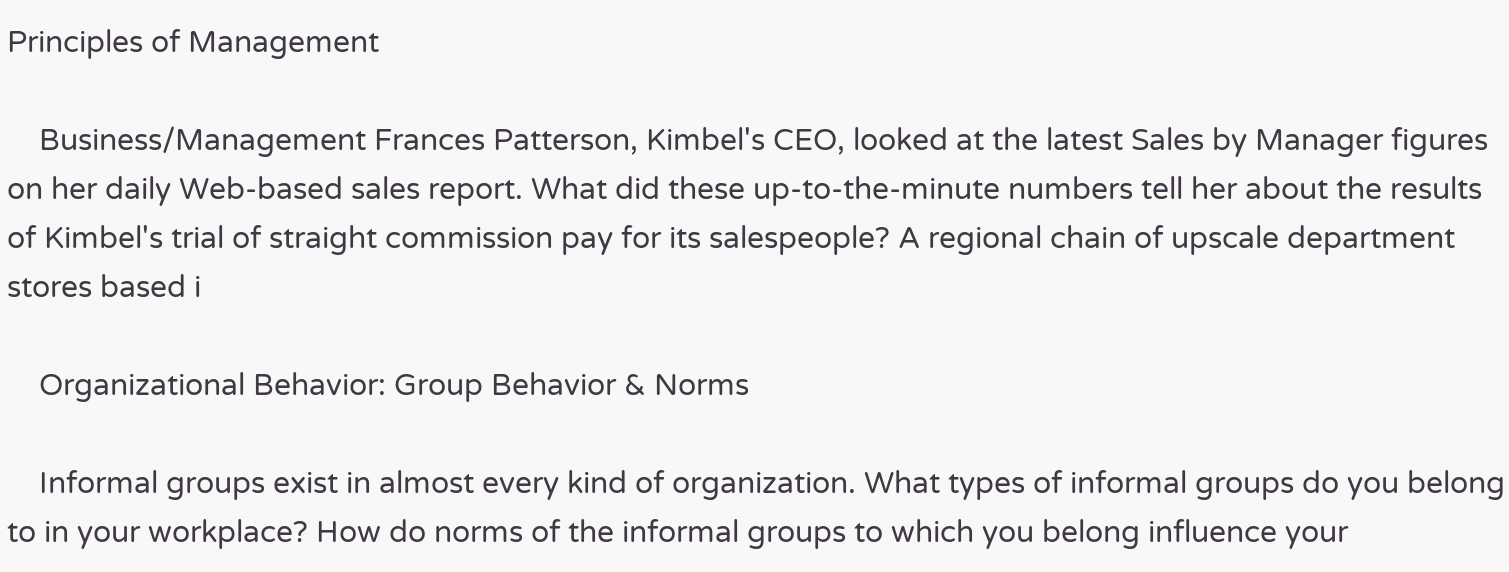Principles of Management

    Business/Management Frances Patterson, Kimbel's CEO, looked at the latest Sales by Manager figures on her daily Web-based sales report. What did these up-to-the-minute numbers tell her about the results of Kimbel's trial of straight commission pay for its salespeople? A regional chain of upscale department stores based i

    Organizational Behavior: Group Behavior & Norms

    Informal groups exist in almost every kind of organization. What types of informal groups do you belong to in your workplace? How do norms of the informal groups to which you belong influence your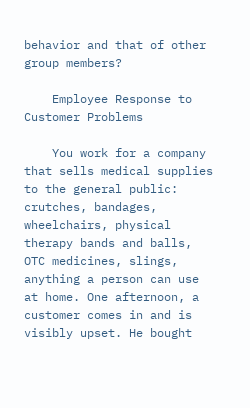behavior and that of other group members?

    Employee Response to Customer Problems

    You work for a company that sells medical supplies to the general public: crutches, bandages, wheelchairs, physical therapy bands and balls, OTC medicines, slings, anything a person can use at home. One afternoon, a customer comes in and is visibly upset. He bought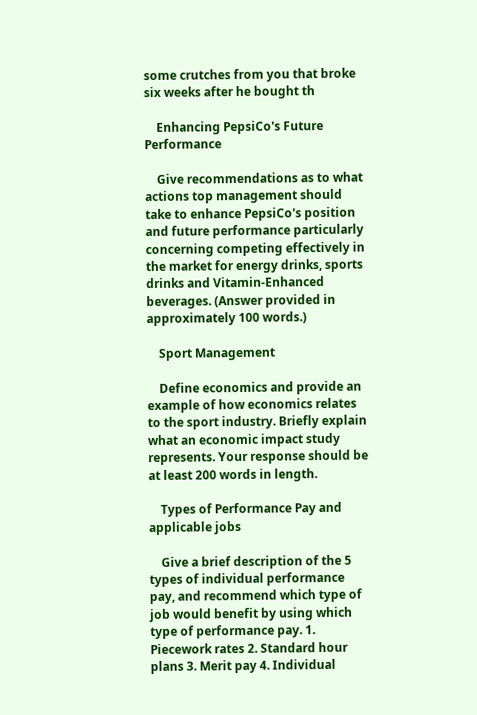some crutches from you that broke six weeks after he bought th

    Enhancing PepsiCo's Future Performance

    Give recommendations as to what actions top management should take to enhance PepsiCo's position and future performance particularly concerning competing effectively in the market for energy drinks, sports drinks and Vitamin-Enhanced beverages. (Answer provided in approximately 100 words.)

    Sport Management

    Define economics and provide an example of how economics relates to the sport industry. Briefly explain what an economic impact study represents. Your response should be at least 200 words in length.

    Types of Performance Pay and applicable jobs

    Give a brief description of the 5 types of individual performance pay, and recommend which type of job would benefit by using which type of performance pay. 1. Piecework rates 2. Standard hour plans 3. Merit pay 4. Individual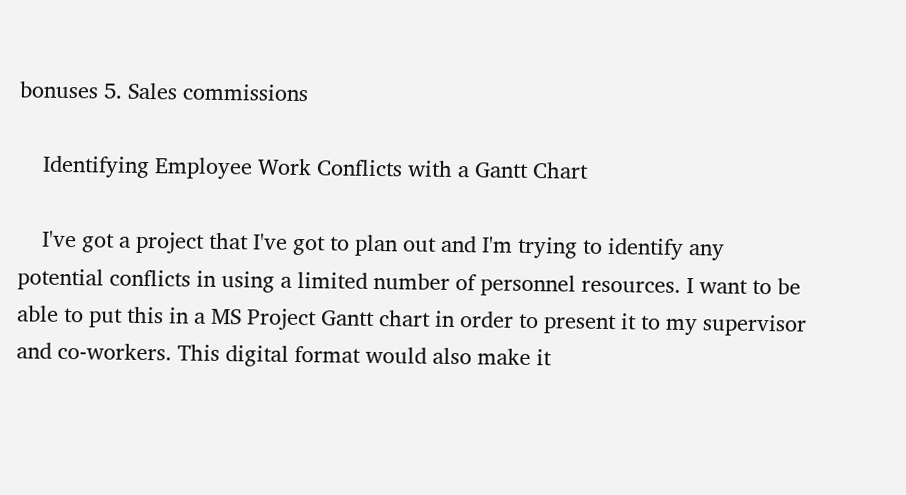bonuses 5. Sales commissions

    Identifying Employee Work Conflicts with a Gantt Chart

    I've got a project that I've got to plan out and I'm trying to identify any potential conflicts in using a limited number of personnel resources. I want to be able to put this in a MS Project Gantt chart in order to present it to my supervisor and co-workers. This digital format would also make it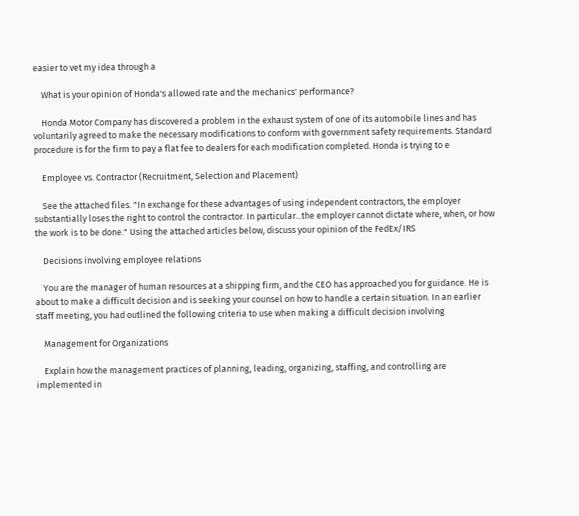easier to vet my idea through a

    What is your opinion of Honda's allowed rate and the mechanics' performance?

    Honda Motor Company has discovered a problem in the exhaust system of one of its automobile lines and has voluntarily agreed to make the necessary modifications to conform with government safety requirements. Standard procedure is for the firm to pay a flat fee to dealers for each modification completed. Honda is trying to e

    Employee vs. Contractor (Recruitment, Selection and Placement)

    See the attached files. "In exchange for these advantages of using independent contractors, the employer substantially loses the right to control the contractor. In particular...the employer cannot dictate where, when, or how the work is to be done." Using the attached articles below, discuss your opinion of the FedEx/IRS

    Decisions involving employee relations

    You are the manager of human resources at a shipping firm, and the CEO has approached you for guidance. He is about to make a difficult decision and is seeking your counsel on how to handle a certain situation. In an earlier staff meeting, you had outlined the following criteria to use when making a difficult decision involving

    Management for Organizations

    Explain how the management practices of planning, leading, organizing, staffing, and controlling are implemented in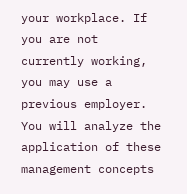your workplace. If you are not currently working, you may use a previous employer. You will analyze the application of these management concepts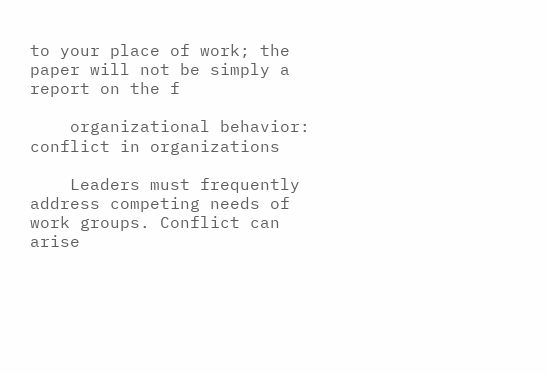to your place of work; the paper will not be simply a report on the f

    organizational behavior: conflict in organizations

    Leaders must frequently address competing needs of work groups. Conflict can arise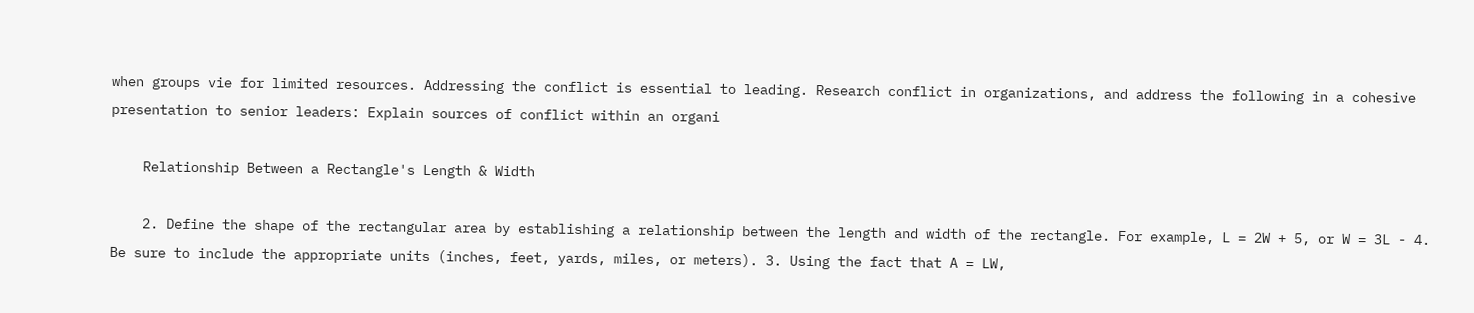when groups vie for limited resources. Addressing the conflict is essential to leading. Research conflict in organizations, and address the following in a cohesive presentation to senior leaders: Explain sources of conflict within an organi

    Relationship Between a Rectangle's Length & Width

    2. Define the shape of the rectangular area by establishing a relationship between the length and width of the rectangle. For example, L = 2W + 5, or W = 3L - 4. Be sure to include the appropriate units (inches, feet, yards, miles, or meters). 3. Using the fact that A = LW,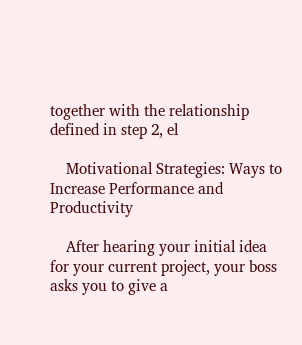together with the relationship defined in step 2, el

    Motivational Strategies: Ways to Increase Performance and Productivity

    After hearing your initial idea for your current project, your boss asks you to give a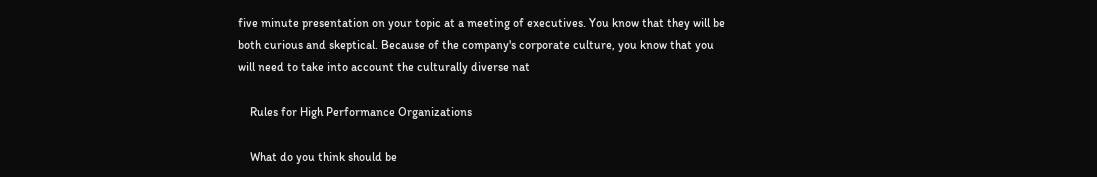five minute presentation on your topic at a meeting of executives. You know that they will be both curious and skeptical. Because of the company's corporate culture, you know that you will need to take into account the culturally diverse nat

    Rules for High Performance Organizations

    What do you think should be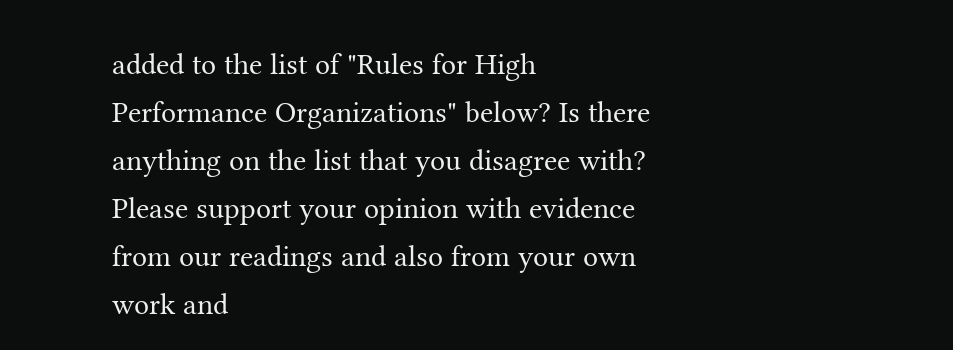added to the list of "Rules for High Performance Organizations" below? Is there anything on the list that you disagree with? Please support your opinion with evidence from our readings and also from your own work and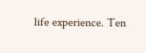life experience. Ten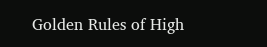Golden Rules of High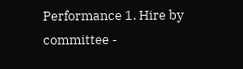Performance 1. Hire by committee -